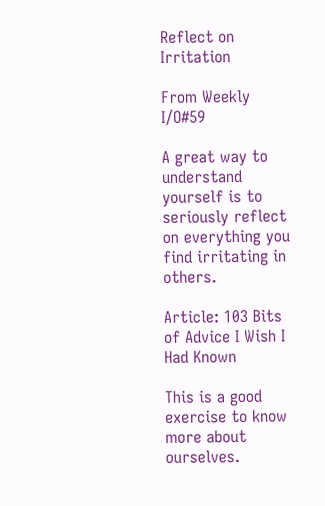Reflect on Irritation

From Weekly I/O#59

A great way to understand yourself is to seriously reflect on everything you find irritating in others.

Article: 103 Bits of Advice I Wish I Had Known

This is a good exercise to know more about ourselves.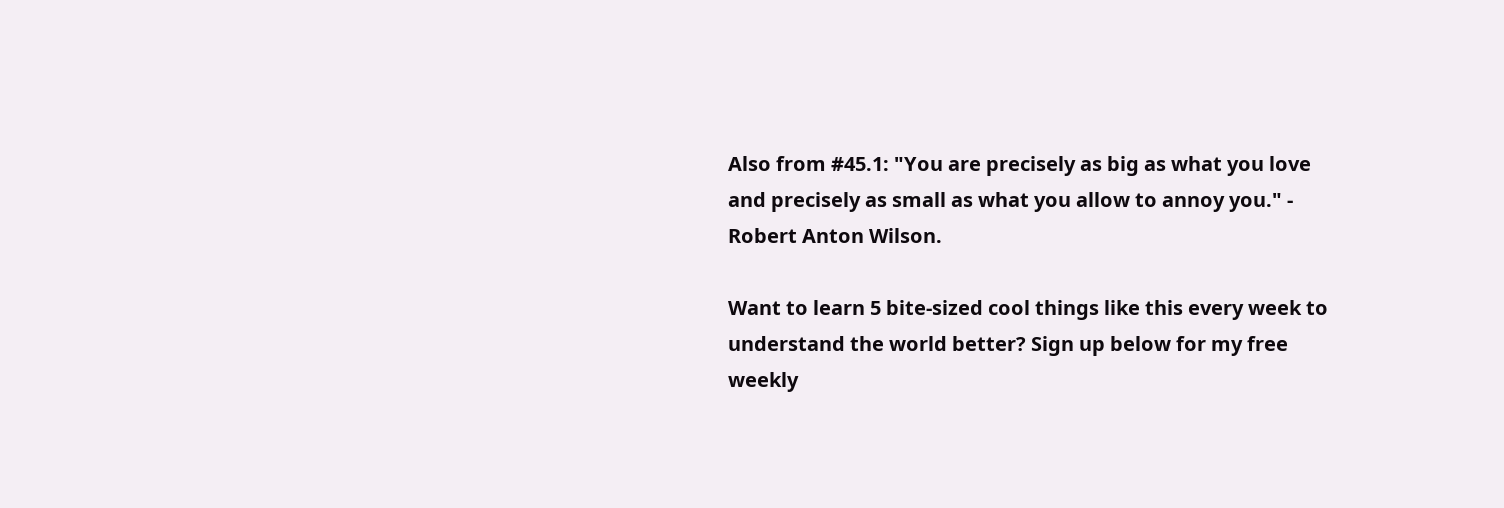Also from #45.1: "You are precisely as big as what you love and precisely as small as what you allow to annoy you." - Robert Anton Wilson.

Want to learn 5 bite-sized cool things like this every week to understand the world better? Sign up below for my free weekly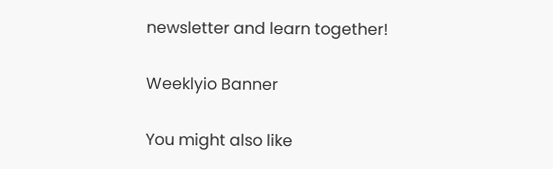newsletter and learn together!

Weeklyio Banner

You might also like